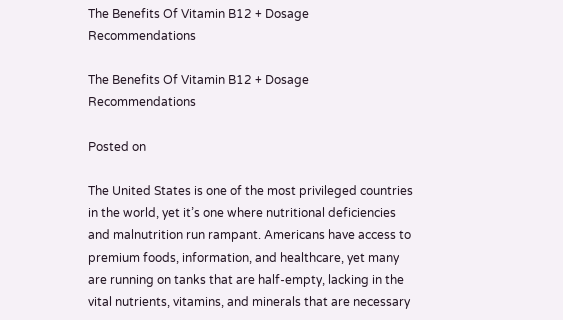The Benefits Of Vitamin B12 + Dosage Recommendations

The Benefits Of Vitamin B12 + Dosage Recommendations

Posted on

The United States is one of the most privileged countries in the world, yet it’s one where nutritional deficiencies and malnutrition run rampant. Americans have access to premium foods, information, and healthcare, yet many are running on tanks that are half-empty, lacking in the vital nutrients, vitamins, and minerals that are necessary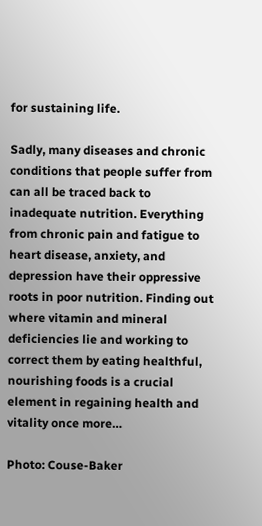for sustaining life.

Sadly, many diseases and chronic conditions that people suffer from can all be traced back to inadequate nutrition. Everything from chronic pain and fatigue to heart disease, anxiety, and depression have their oppressive roots in poor nutrition. Finding out where vitamin and mineral deficiencies lie and working to correct them by eating healthful, nourishing foods is a crucial element in regaining health and vitality once more…

Photo: Couse-Baker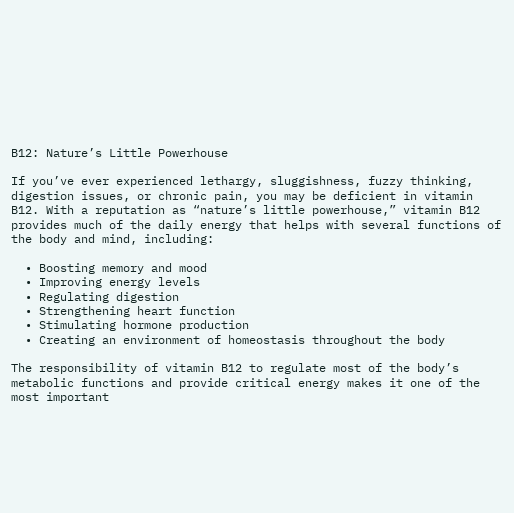B12: Nature’s Little Powerhouse

If you’ve ever experienced lethargy, sluggishness, fuzzy thinking, digestion issues, or chronic pain, you may be deficient in vitamin B12. With a reputation as “nature’s little powerhouse,” vitamin B12 provides much of the daily energy that helps with several functions of the body and mind, including:

  • Boosting memory and mood
  • Improving energy levels
  • Regulating digestion
  • Strengthening heart function
  • Stimulating hormone production
  • Creating an environment of homeostasis throughout the body

The responsibility of vitamin B12 to regulate most of the body’s metabolic functions and provide critical energy makes it one of the most important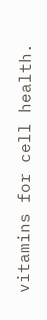vitamins for cell health.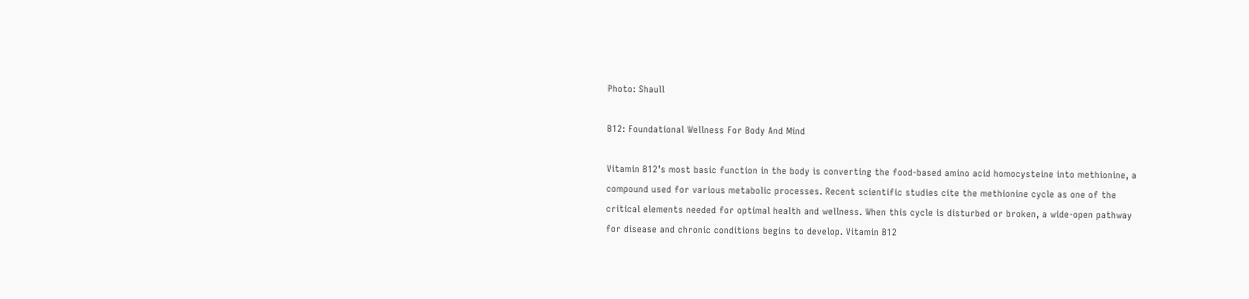Photo: Shaull

B12: Foundational Wellness For Body And Mind

Vitamin B12’s most basic function in the body is converting the food-based amino acid homocysteine into methionine, a compound used for various metabolic processes. Recent scientific studies cite the methionine cycle as one of the critical elements needed for optimal health and wellness. When this cycle is disturbed or broken, a wide-open pathway for disease and chronic conditions begins to develop. Vitamin B12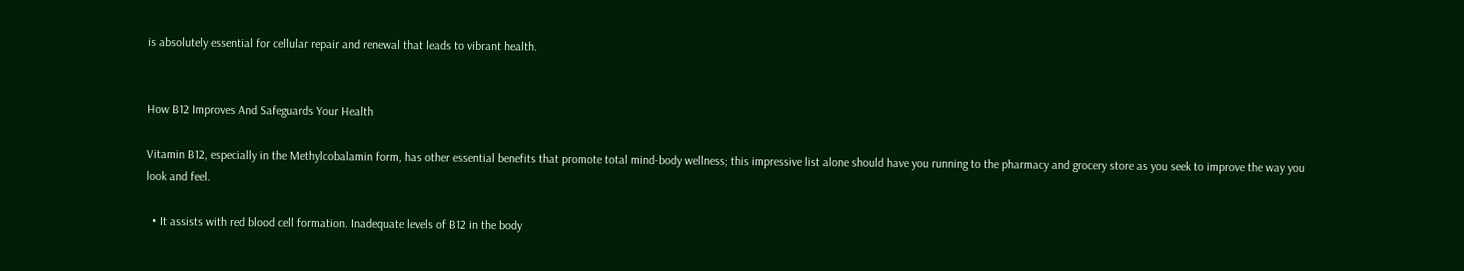is absolutely essential for cellular repair and renewal that leads to vibrant health.


How B12 Improves And Safeguards Your Health

Vitamin B12, especially in the Methylcobalamin form, has other essential benefits that promote total mind-body wellness; this impressive list alone should have you running to the pharmacy and grocery store as you seek to improve the way you look and feel.

  • It assists with red blood cell formation. Inadequate levels of B12 in the body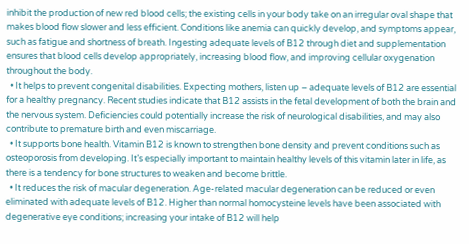inhibit the production of new red blood cells; the existing cells in your body take on an irregular oval shape that makes blood flow slower and less efficient. Conditions like anemia can quickly develop, and symptoms appear, such as fatigue and shortness of breath. Ingesting adequate levels of B12 through diet and supplementation ensures that blood cells develop appropriately, increasing blood flow, and improving cellular oxygenation throughout the body.
  • It helps to prevent congenital disabilities. Expecting mothers, listen up – adequate levels of B12 are essential for a healthy pregnancy. Recent studies indicate that B12 assists in the fetal development of both the brain and the nervous system. Deficiencies could potentially increase the risk of neurological disabilities, and may also contribute to premature birth and even miscarriage.
  • It supports bone health. Vitamin B12 is known to strengthen bone density and prevent conditions such as osteoporosis from developing. It’s especially important to maintain healthy levels of this vitamin later in life, as there is a tendency for bone structures to weaken and become brittle.
  • It reduces the risk of macular degeneration. Age-related macular degeneration can be reduced or even eliminated with adequate levels of B12. Higher than normal homocysteine levels have been associated with degenerative eye conditions; increasing your intake of B12 will help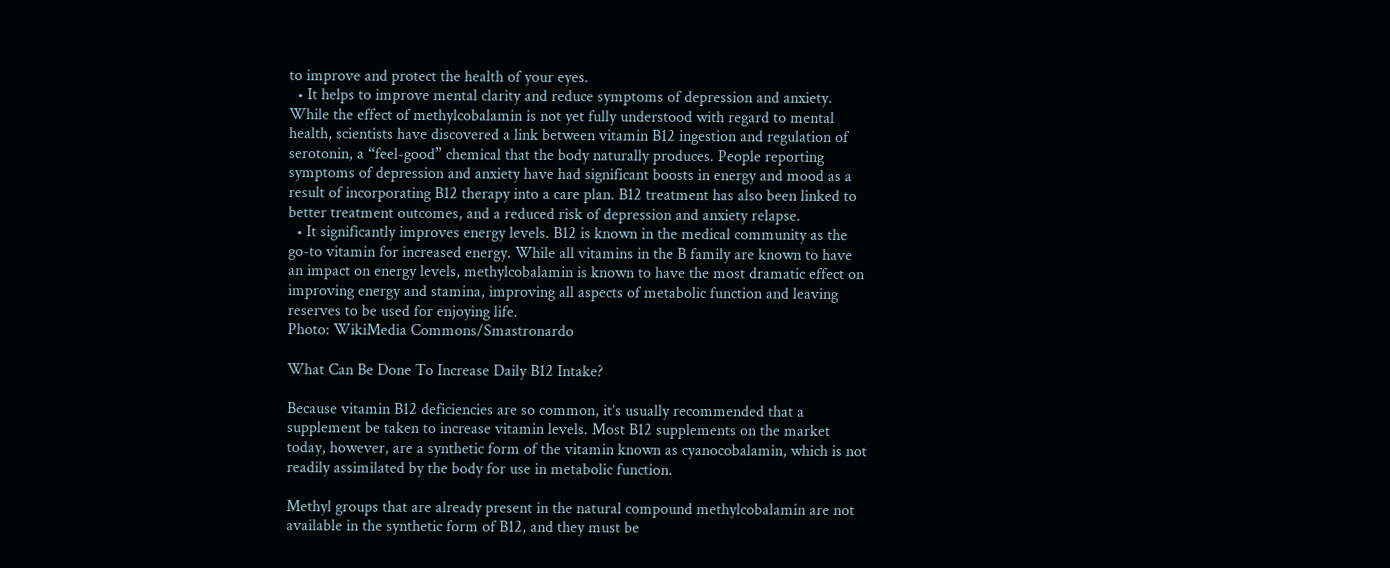to improve and protect the health of your eyes.
  • It helps to improve mental clarity and reduce symptoms of depression and anxiety. While the effect of methylcobalamin is not yet fully understood with regard to mental health, scientists have discovered a link between vitamin B12 ingestion and regulation of serotonin, a “feel-good” chemical that the body naturally produces. People reporting symptoms of depression and anxiety have had significant boosts in energy and mood as a result of incorporating B12 therapy into a care plan. B12 treatment has also been linked to better treatment outcomes, and a reduced risk of depression and anxiety relapse.
  • It significantly improves energy levels. B12 is known in the medical community as the go-to vitamin for increased energy. While all vitamins in the B family are known to have an impact on energy levels, methylcobalamin is known to have the most dramatic effect on improving energy and stamina, improving all aspects of metabolic function and leaving reserves to be used for enjoying life.
Photo: WikiMedia Commons/Smastronardo

What Can Be Done To Increase Daily B12 Intake?

Because vitamin B12 deficiencies are so common, it’s usually recommended that a supplement be taken to increase vitamin levels. Most B12 supplements on the market today, however, are a synthetic form of the vitamin known as cyanocobalamin, which is not readily assimilated by the body for use in metabolic function.

Methyl groups that are already present in the natural compound methylcobalamin are not available in the synthetic form of B12, and they must be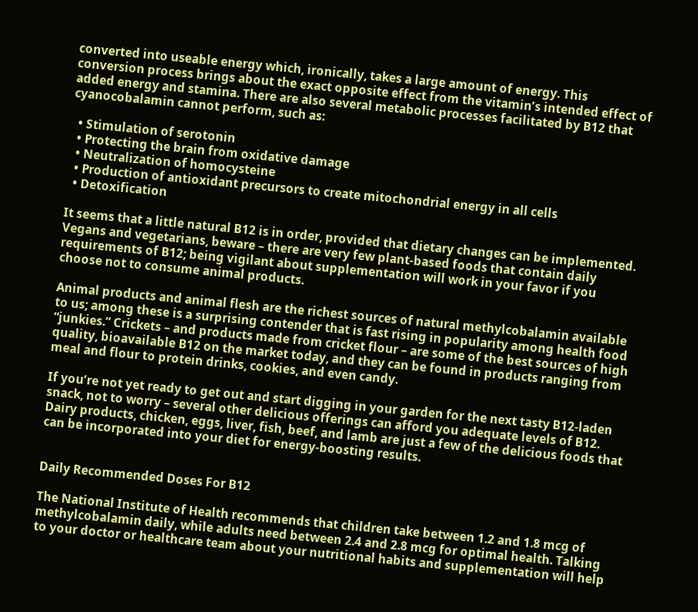converted into useable energy which, ironically, takes a large amount of energy. This conversion process brings about the exact opposite effect from the vitamin’s intended effect of added energy and stamina. There are also several metabolic processes facilitated by B12 that cyanocobalamin cannot perform, such as:

  • Stimulation of serotonin
  • Protecting the brain from oxidative damage
  • Neutralization of homocysteine
  • Production of antioxidant precursors to create mitochondrial energy in all cells
  • Detoxification

It seems that a little natural B12 is in order, provided that dietary changes can be implemented. Vegans and vegetarians, beware – there are very few plant-based foods that contain daily requirements of B12; being vigilant about supplementation will work in your favor if you choose not to consume animal products.

Animal products and animal flesh are the richest sources of natural methylcobalamin available to us; among these is a surprising contender that is fast rising in popularity among health food “junkies.” Crickets – and products made from cricket flour – are some of the best sources of high quality, bioavailable B12 on the market today, and they can be found in products ranging from meal and flour to protein drinks, cookies, and even candy.

If you’re not yet ready to get out and start digging in your garden for the next tasty B12-laden snack, not to worry – several other delicious offerings can afford you adequate levels of B12. Dairy products, chicken, eggs, liver, fish, beef, and lamb are just a few of the delicious foods that can be incorporated into your diet for energy-boosting results.


Daily Recommended Doses For B12

The National Institute of Health recommends that children take between 1.2 and 1.8 mcg of methylcobalamin daily, while adults need between 2.4 and 2.8 mcg for optimal health. Talking to your doctor or healthcare team about your nutritional habits and supplementation will help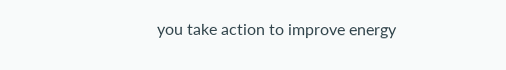you take action to improve energy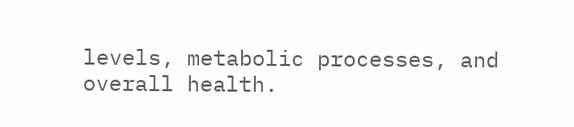levels, metabolic processes, and overall health.